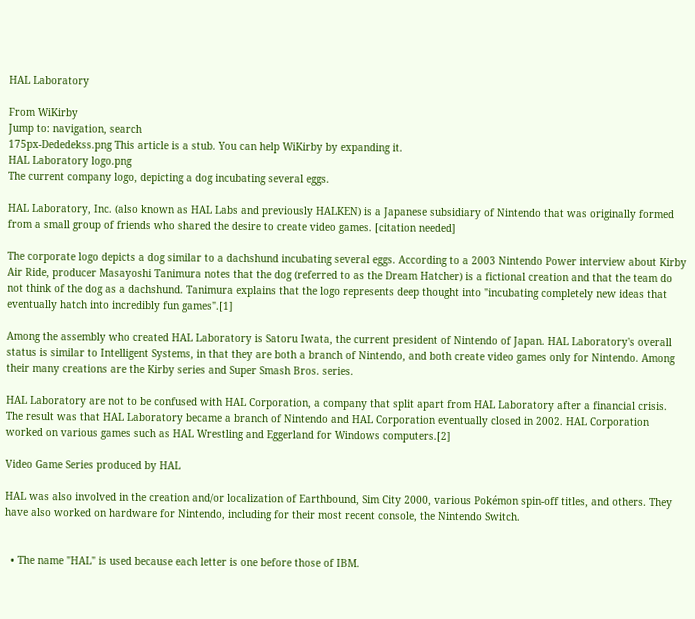HAL Laboratory

From WiKirby
Jump to: navigation, search
175px-Dededekss.png This article is a stub. You can help WiKirby by expanding it.
HAL Laboratory logo.png
The current company logo, depicting a dog incubating several eggs.

HAL Laboratory, Inc. (also known as HAL Labs and previously HALKEN) is a Japanese subsidiary of Nintendo that was originally formed from a small group of friends who shared the desire to create video games. [citation needed]

The corporate logo depicts a dog similar to a dachshund incubating several eggs. According to a 2003 Nintendo Power interview about Kirby Air Ride, producer Masayoshi Tanimura notes that the dog (referred to as the Dream Hatcher) is a fictional creation and that the team do not think of the dog as a dachshund. Tanimura explains that the logo represents deep thought into "incubating completely new ideas that eventually hatch into incredibly fun games".[1]

Among the assembly who created HAL Laboratory is Satoru Iwata, the current president of Nintendo of Japan. HAL Laboratory's overall status is similar to Intelligent Systems, in that they are both a branch of Nintendo, and both create video games only for Nintendo. Among their many creations are the Kirby series and Super Smash Bros. series.

HAL Laboratory are not to be confused with HAL Corporation, a company that split apart from HAL Laboratory after a financial crisis. The result was that HAL Laboratory became a branch of Nintendo and HAL Corporation eventually closed in 2002. HAL Corporation worked on various games such as HAL Wrestling and Eggerland for Windows computers.[2]

Video Game Series produced by HAL

HAL was also involved in the creation and/or localization of Earthbound, Sim City 2000, various Pokémon spin-off titles, and others. They have also worked on hardware for Nintendo, including for their most recent console, the Nintendo Switch.


  • The name "HAL" is used because each letter is one before those of IBM.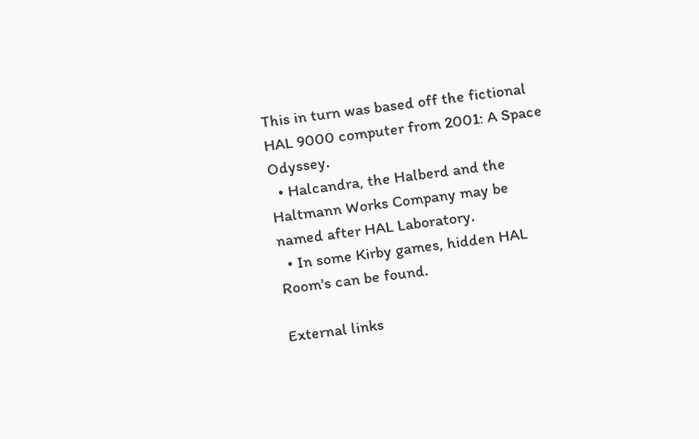This in turn was based off the fictional HAL 9000 computer from 2001: A Space Odyssey.
  • Halcandra, the Halberd and the Haltmann Works Company may be named after HAL Laboratory.
  • In some Kirby games, hidden HAL Room's can be found.

External links